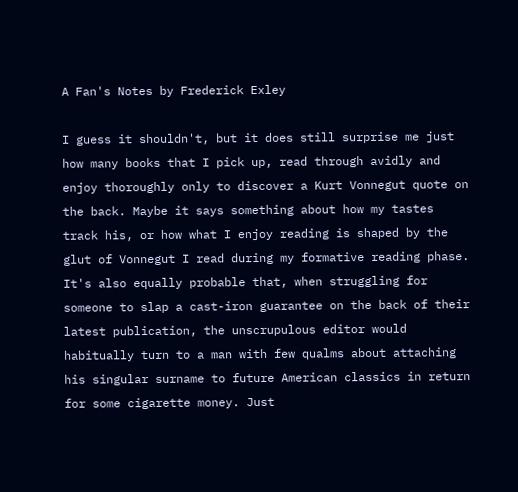A Fan's Notes by Frederick Exley

I guess it shouldn't, but it does still surprise me just how many books that I pick up, read through avidly and enjoy thoroughly only to discover a Kurt Vonnegut quote on the back. Maybe it says something about how my tastes track his, or how what I enjoy reading is shaped by the glut of Vonnegut I read during my formative reading phase. It's also equally probable that, when struggling for someone to slap a cast-iron guarantee on the back of their latest publication, the unscrupulous editor would habitually turn to a man with few qualms about attaching his singular surname to future American classics in return for some cigarette money. Just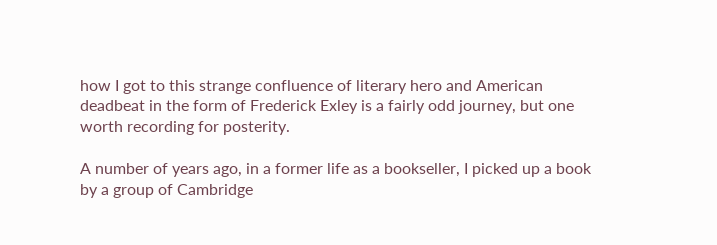how I got to this strange confluence of literary hero and American deadbeat in the form of Frederick Exley is a fairly odd journey, but one worth recording for posterity.

A number of years ago, in a former life as a bookseller, I picked up a book by a group of Cambridge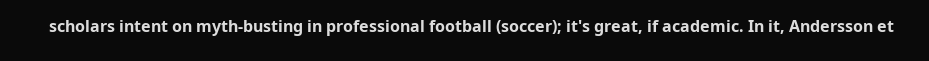scholars intent on myth-busting in professional football (soccer); it's great, if academic. In it, Andersson et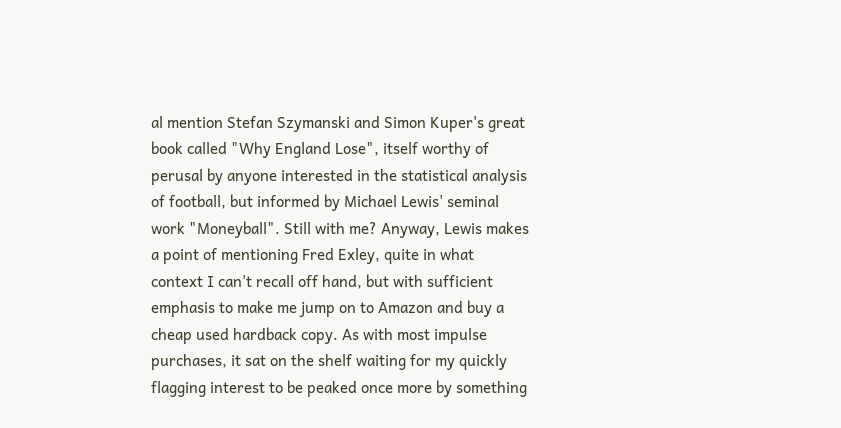al mention Stefan Szymanski and Simon Kuper's great book called "Why England Lose", itself worthy of perusal by anyone interested in the statistical analysis of football, but informed by Michael Lewis' seminal work "Moneyball". Still with me? Anyway, Lewis makes a point of mentioning Fred Exley, quite in what context I can't recall off hand, but with sufficient emphasis to make me jump on to Amazon and buy a cheap used hardback copy. As with most impulse purchases, it sat on the shelf waiting for my quickly flagging interest to be peaked once more by something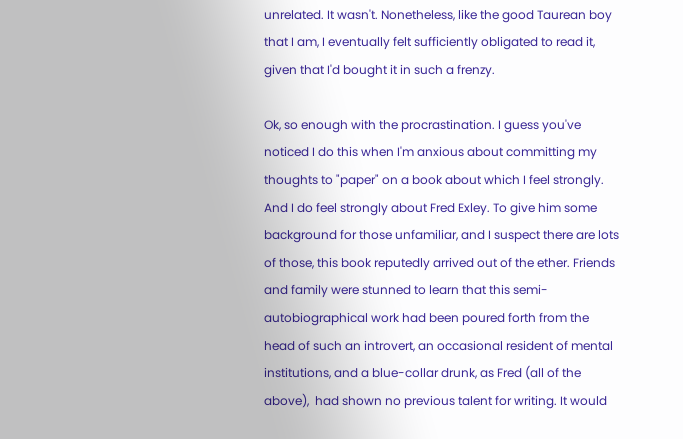unrelated. It wasn't. Nonetheless, like the good Taurean boy that I am, I eventually felt sufficiently obligated to read it, given that I'd bought it in such a frenzy.

Ok, so enough with the procrastination. I guess you've noticed I do this when I'm anxious about committing my thoughts to "paper" on a book about which I feel strongly. And I do feel strongly about Fred Exley. To give him some background for those unfamiliar, and I suspect there are lots of those, this book reputedly arrived out of the ether. Friends and family were stunned to learn that this semi-autobiographical work had been poured forth from the head of such an introvert, an occasional resident of mental institutions, and a blue-collar drunk, as Fred (all of the above),  had shown no previous talent for writing. It would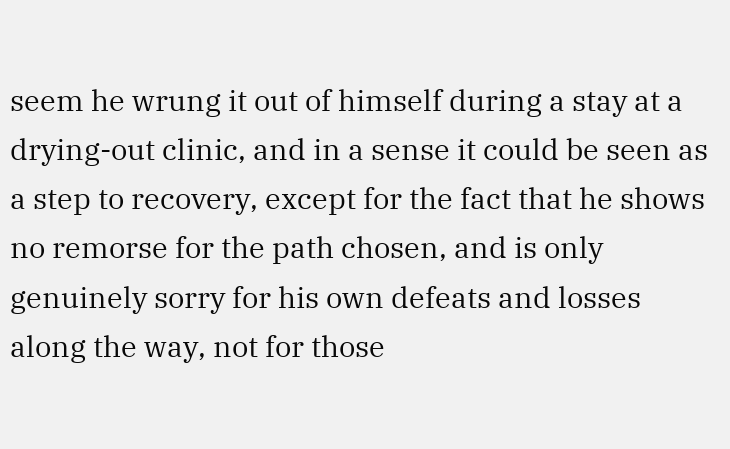seem he wrung it out of himself during a stay at a drying-out clinic, and in a sense it could be seen as a step to recovery, except for the fact that he shows no remorse for the path chosen, and is only genuinely sorry for his own defeats and losses along the way, not for those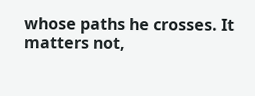whose paths he crosses. It matters not,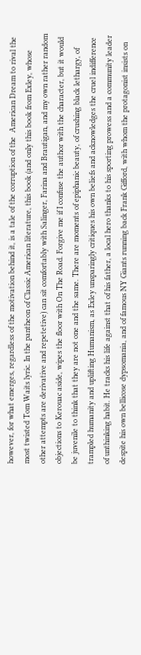however, for what emerges, regardless of the motivation behind it, is a tale of the corruption of the  American Dream to rival the most twisted Tom Waits lyric. In the pantheon of Classic American literature, this book (and only this book from Exley, whose other attempts are derivative and repetetive) can sit comfortably with Salinger, Farina and Brautigan, and my own rather random objections to Kerouac aside, wipes the floor with On The Road. Forgive me if I confuse the author with the character, but it would be juvenile to think that they are not one and the same. There are moments of epiphanic beauty, of crushing black lethargy, of trampled humanity and uplifting Humanism, as Exley unsparingly critiques his own beliefs and acknowledges the cruel indifference of unthinking habit. He tracks his life against that of his father, a local hero thanks to his sporting prowess and a community leader despite his own bellicose dypsomania, and of famous NY Giants running back Frank Gifford, with whom the protagonist insists on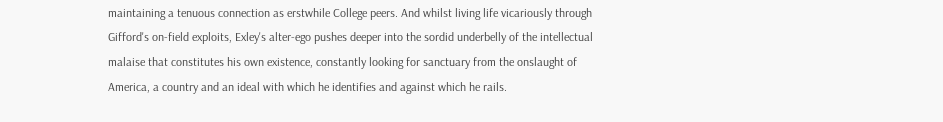maintaining a tenuous connection as erstwhile College peers. And whilst living life vicariously through Gifford's on-field exploits, Exley's alter-ego pushes deeper into the sordid underbelly of the intellectual malaise that constitutes his own existence, constantly looking for sanctuary from the onslaught of America, a country and an ideal with which he identifies and against which he rails.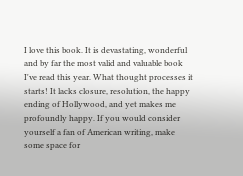I love this book. It is devastating, wonderful and by far the most valid and valuable book I've read this year. What thought processes it starts! It lacks closure, resolution, the happy ending of Hollywood, and yet makes me profoundly happy. If you would consider yourself a fan of American writing, make some space for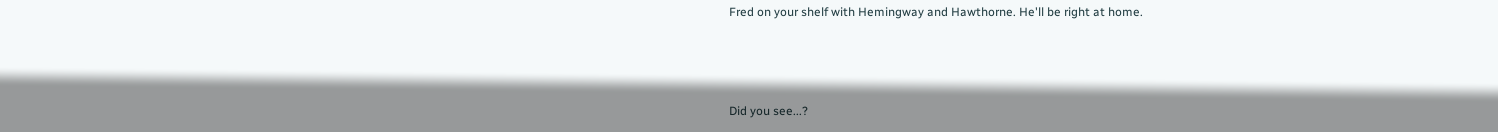Fred on your shelf with Hemingway and Hawthorne. He'll be right at home.



Did you see...?